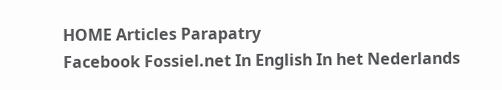HOME Articles Parapatry
Facebook Fossiel.net In English In het Nederlands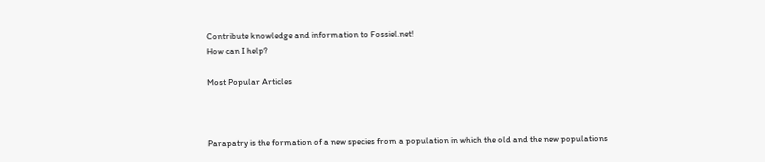Contribute knowledge and information to Fossiel.net!
How can I help?

Most Popular Articles



Parapatry is the formation of a new species from a population in which the old and the new populations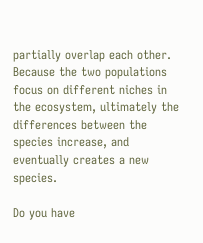partially overlap each other. Because the two populations focus on different niches in the ecosystem, ultimately the differences between the species increase, and eventually creates a new species.

Do you have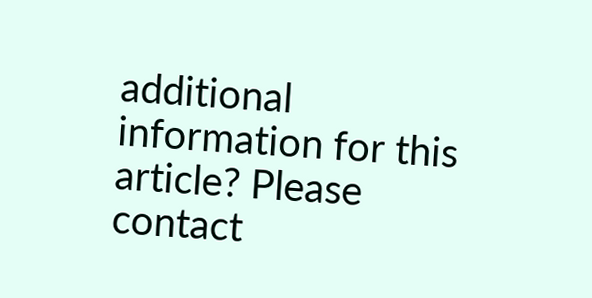additional information for this article? Please contact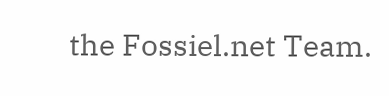the Fossiel.net Team.